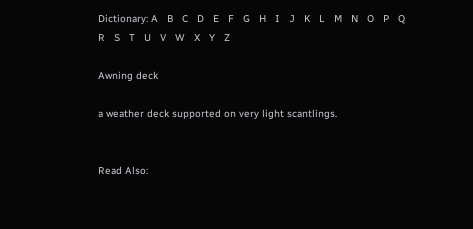Dictionary: A   B   C   D   E   F   G   H   I   J   K   L   M   N   O   P   Q   R   S   T   U   V   W   X   Y   Z

Awning deck

a weather deck supported on very light scantlings.


Read Also: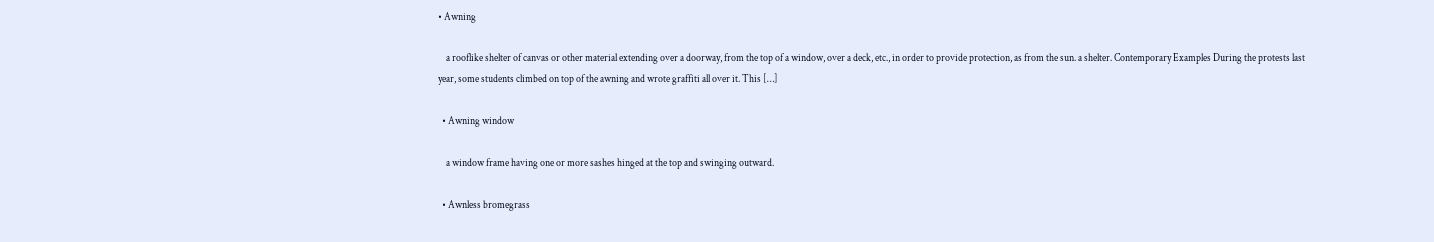• Awning

    a rooflike shelter of canvas or other material extending over a doorway, from the top of a window, over a deck, etc., in order to provide protection, as from the sun. a shelter. Contemporary Examples During the protests last year, some students climbed on top of the awning and wrote graffiti all over it. This […]

  • Awning window

    a window frame having one or more sashes hinged at the top and swinging outward.

  • Awnless bromegrass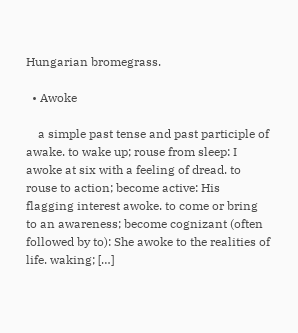Hungarian bromegrass.

  • Awoke

    a simple past tense and past participle of awake. to wake up; rouse from sleep: I awoke at six with a feeling of dread. to rouse to action; become active: His flagging interest awoke. to come or bring to an awareness; become cognizant (often followed by to): She awoke to the realities of life. waking; […]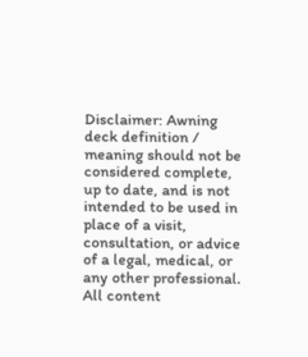Disclaimer: Awning deck definition / meaning should not be considered complete, up to date, and is not intended to be used in place of a visit, consultation, or advice of a legal, medical, or any other professional. All content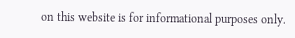on this website is for informational purposes only.